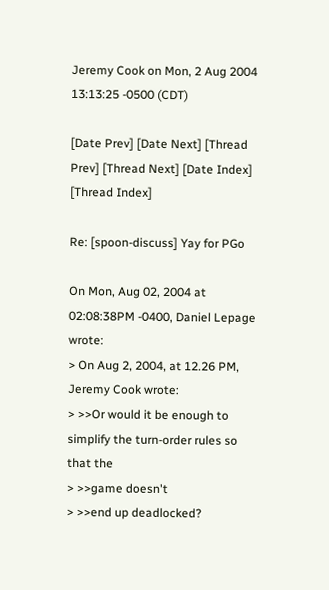Jeremy Cook on Mon, 2 Aug 2004 13:13:25 -0500 (CDT)

[Date Prev] [Date Next] [Thread Prev] [Thread Next] [Date Index] [Thread Index]

Re: [spoon-discuss] Yay for PGo

On Mon, Aug 02, 2004 at 02:08:38PM -0400, Daniel Lepage wrote:
> On Aug 2, 2004, at 12.26 PM, Jeremy Cook wrote:
> >>Or would it be enough to simplify the turn-order rules so that the
> >>game doesn't
> >>end up deadlocked?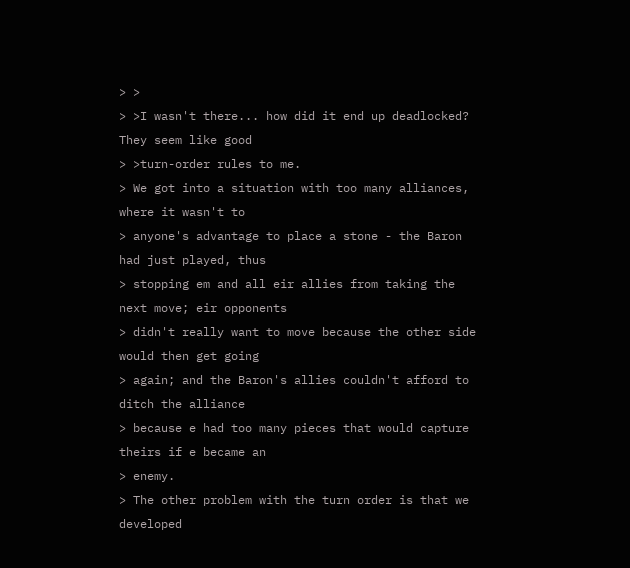> >
> >I wasn't there... how did it end up deadlocked? They seem like good
> >turn-order rules to me.
> We got into a situation with too many alliances, where it wasn't to
> anyone's advantage to place a stone - the Baron had just played, thus
> stopping em and all eir allies from taking the next move; eir opponents
> didn't really want to move because the other side would then get going
> again; and the Baron's allies couldn't afford to ditch the alliance
> because e had too many pieces that would capture theirs if e became an
> enemy.
> The other problem with the turn order is that we developed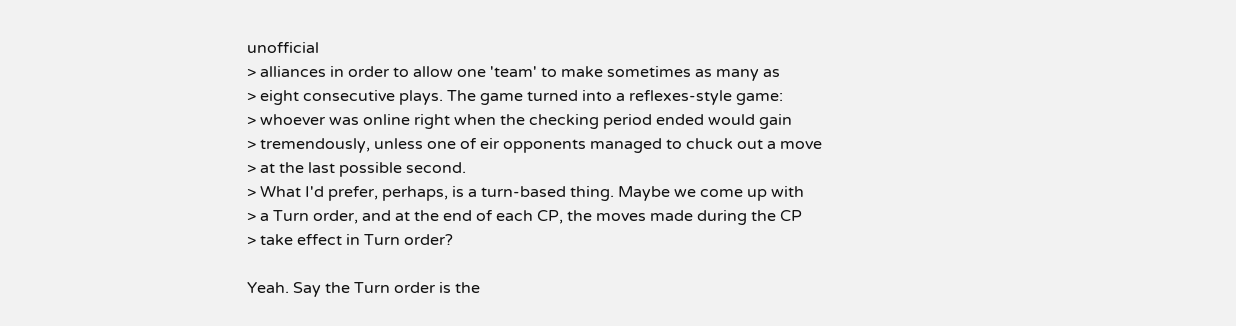unofficial
> alliances in order to allow one 'team' to make sometimes as many as
> eight consecutive plays. The game turned into a reflexes-style game:
> whoever was online right when the checking period ended would gain
> tremendously, unless one of eir opponents managed to chuck out a move
> at the last possible second.
> What I'd prefer, perhaps, is a turn-based thing. Maybe we come up with
> a Turn order, and at the end of each CP, the moves made during the CP
> take effect in Turn order?

Yeah. Say the Turn order is the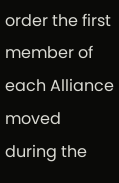order the first member of each Alliance
moved during the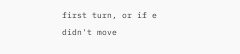first turn, or if e didn't move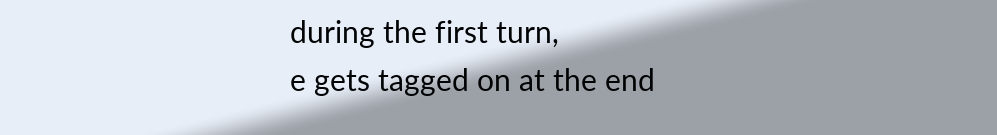during the first turn,
e gets tagged on at the end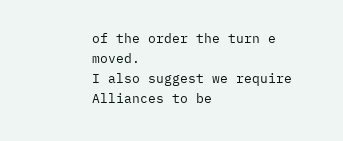of the order the turn e moved.
I also suggest we require Alliances to be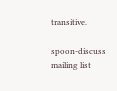transitive.

spoon-discuss mailing list